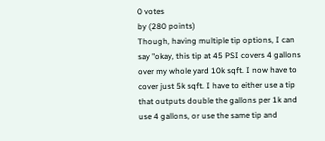0 votes
by (280 points)
Though, having multiple tip options, I can say "okay, this tip at 45 PSI covers 4 gallons over my whole yard 10k sqft. I now have to cover just 5k sqft. I have to either use a tip that outputs double the gallons per 1k and use 4 gallons, or use the same tip and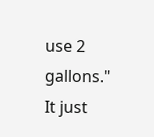use 2 gallons." It just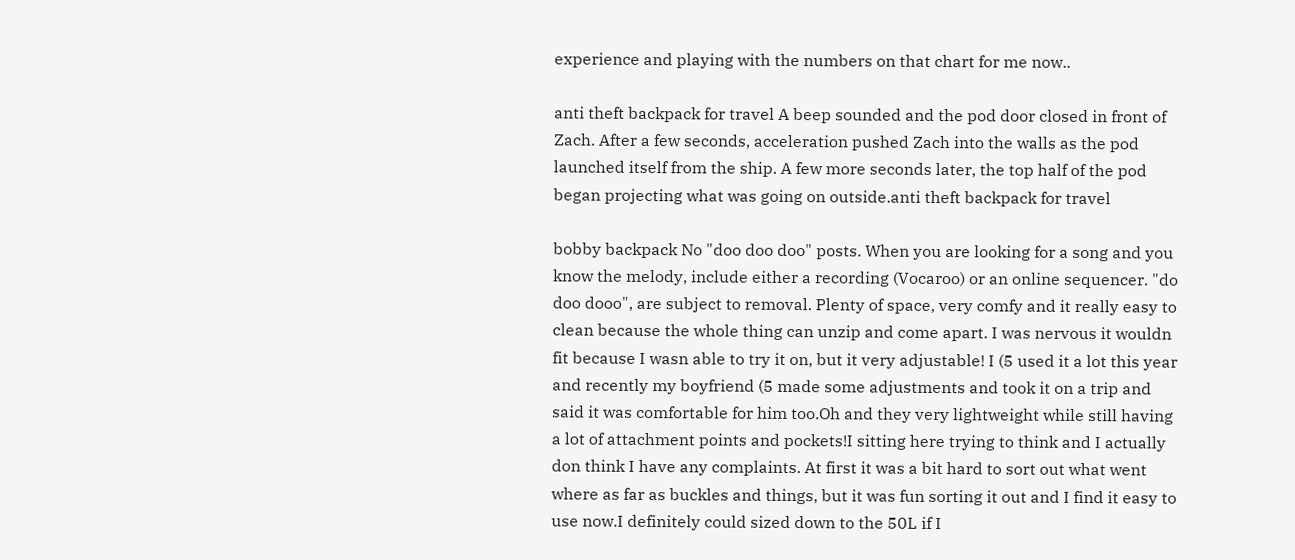experience and playing with the numbers on that chart for me now..

anti theft backpack for travel A beep sounded and the pod door closed in front of Zach. After a few seconds, acceleration pushed Zach into the walls as the pod launched itself from the ship. A few more seconds later, the top half of the pod began projecting what was going on outside.anti theft backpack for travel

bobby backpack No "doo doo doo" posts. When you are looking for a song and you know the melody, include either a recording (Vocaroo) or an online sequencer. "do doo dooo", are subject to removal. Plenty of space, very comfy and it really easy to clean because the whole thing can unzip and come apart. I was nervous it wouldn fit because I wasn able to try it on, but it very adjustable! I (5 used it a lot this year and recently my boyfriend (5 made some adjustments and took it on a trip and said it was comfortable for him too.Oh and they very lightweight while still having a lot of attachment points and pockets!I sitting here trying to think and I actually don think I have any complaints. At first it was a bit hard to sort out what went where as far as buckles and things, but it was fun sorting it out and I find it easy to use now.I definitely could sized down to the 50L if I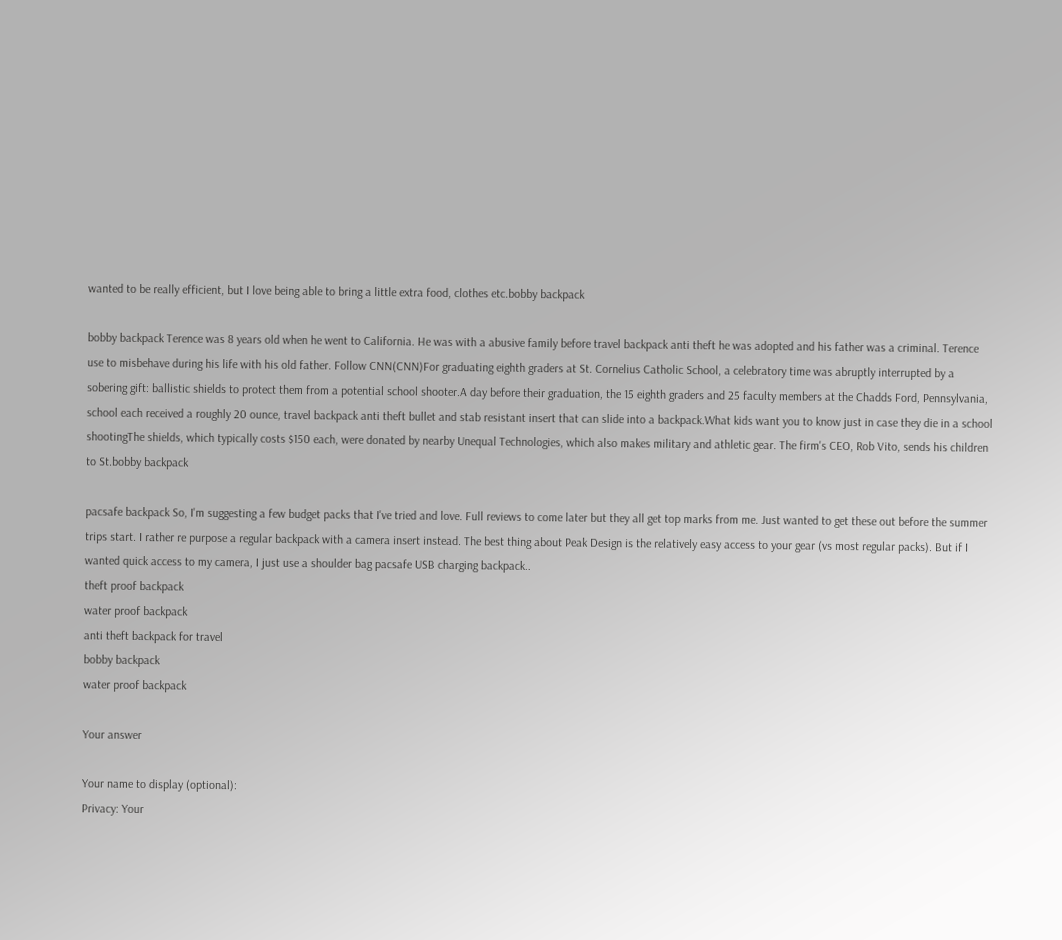wanted to be really efficient, but I love being able to bring a little extra food, clothes etc.bobby backpack

bobby backpack Terence was 8 years old when he went to California. He was with a abusive family before travel backpack anti theft he was adopted and his father was a criminal. Terence use to misbehave during his life with his old father. Follow CNN(CNN)For graduating eighth graders at St. Cornelius Catholic School, a celebratory time was abruptly interrupted by a sobering gift: ballistic shields to protect them from a potential school shooter.A day before their graduation, the 15 eighth graders and 25 faculty members at the Chadds Ford, Pennsylvania, school each received a roughly 20 ounce, travel backpack anti theft bullet and stab resistant insert that can slide into a backpack.What kids want you to know just in case they die in a school shootingThe shields, which typically costs $150 each, were donated by nearby Unequal Technologies, which also makes military and athletic gear. The firm's CEO, Rob Vito, sends his children to St.bobby backpack

pacsafe backpack So, I'm suggesting a few budget packs that I've tried and love. Full reviews to come later but they all get top marks from me. Just wanted to get these out before the summer trips start. I rather re purpose a regular backpack with a camera insert instead. The best thing about Peak Design is the relatively easy access to your gear (vs most regular packs). But if I wanted quick access to my camera, I just use a shoulder bag pacsafe USB charging backpack..
theft proof backpack
water proof backpack
anti theft backpack for travel
bobby backpack
water proof backpack

Your answer

Your name to display (optional):
Privacy: Your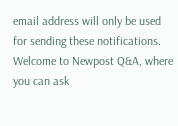email address will only be used for sending these notifications.
Welcome to Newpost Q&A, where you can ask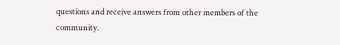questions and receive answers from other members of the community.